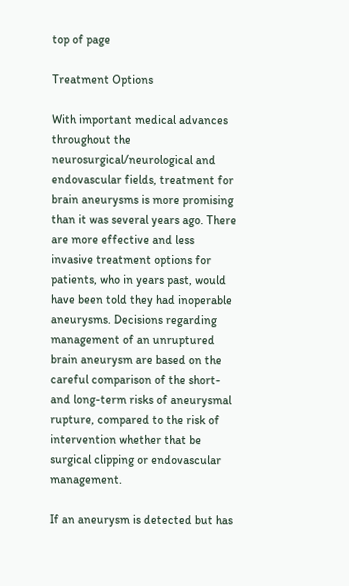top of page

Treatment Options

With important medical advances throughout the neurosurgical/neurological and endovascular fields, treatment for brain aneurysms is more promising than it was several years ago. There are more effective and less invasive treatment options for patients, who in years past, would have been told they had inoperable aneurysms. Decisions regarding management of an unruptured brain aneurysm are based on the careful comparison of the short- and long-term risks of aneurysmal rupture, compared to the risk of intervention whether that be surgical clipping or endovascular management.

If an aneurysm is detected but has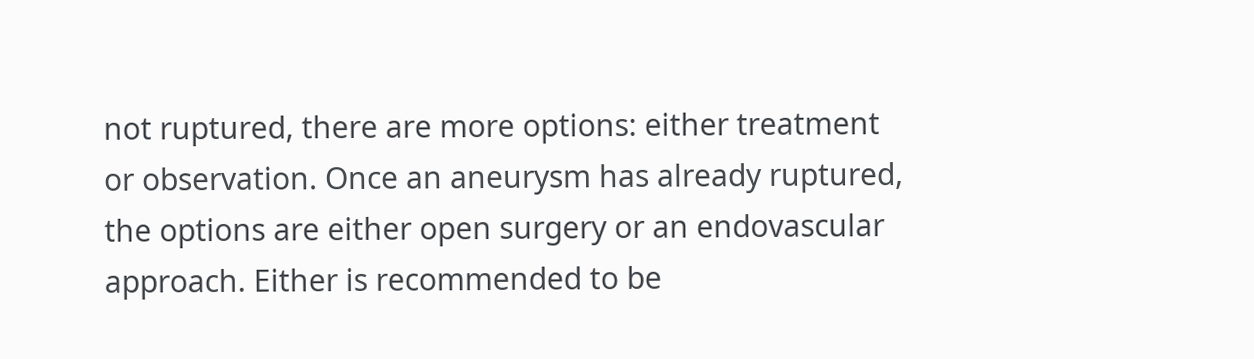not ruptured, there are more options: either treatment or observation. Once an aneurysm has already ruptured, the options are either open surgery or an endovascular approach. Either is recommended to be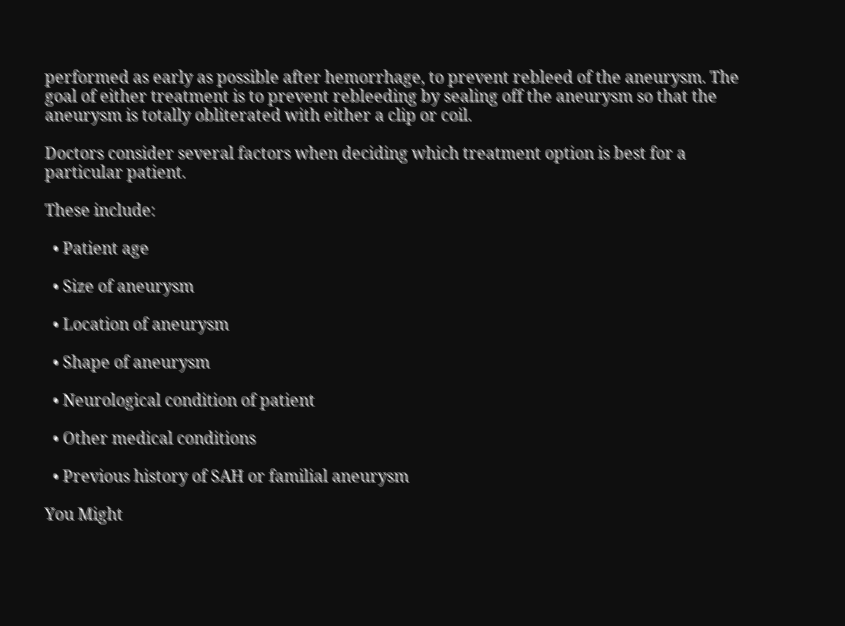performed as early as possible after hemorrhage, to prevent rebleed of the aneurysm. The goal of either treatment is to prevent rebleeding by sealing off the aneurysm so that the aneurysm is totally obliterated with either a clip or coil.

Doctors consider several factors when deciding which treatment option is best for a particular patient.

These include:

  • Patient age

  • Size of aneurysm

  • Location of aneurysm

  • Shape of aneurysm

  • Neurological condition of patient

  • Other medical conditions

  • Previous history of SAH or familial aneurysm

You Might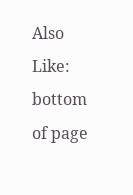Also Like:
bottom of page